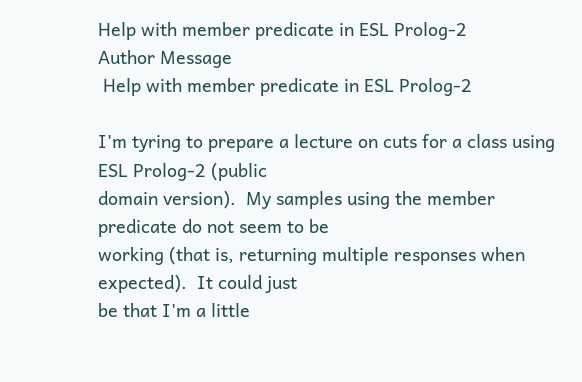Help with member predicate in ESL Prolog-2
Author Message
 Help with member predicate in ESL Prolog-2

I'm tyring to prepare a lecture on cuts for a class using ESL Prolog-2 (public
domain version).  My samples using the member predicate do not seem to be
working (that is, returning multiple responses when expected).  It could just
be that I'm a little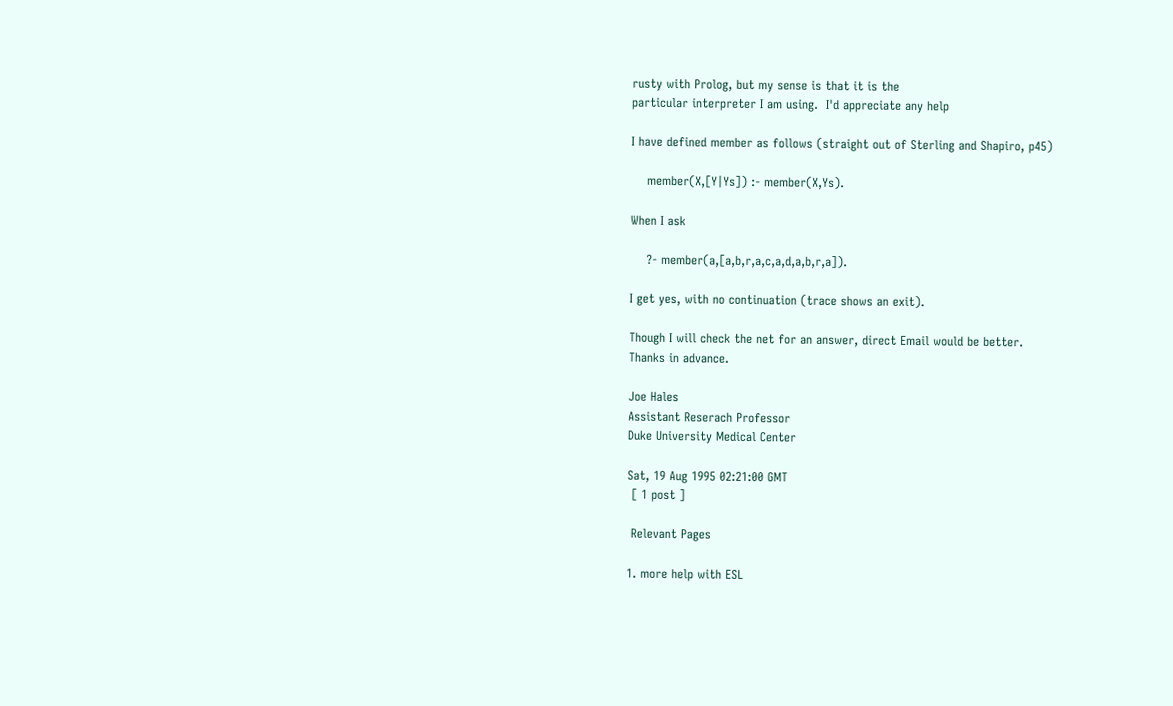rusty with Prolog, but my sense is that it is the
particular interpreter I am using.  I'd appreciate any help

I have defined member as follows (straight out of Sterling and Shapiro, p45)

    member(X,[Y|Ys]) :- member(X,Ys).

When I ask

    ?- member(a,[a,b,r,a,c,a,d,a,b,r,a]).

I get yes, with no continuation (trace shows an exit).

Though I will check the net for an answer, direct Email would be better.
Thanks in advance.

Joe Hales
Assistant Reserach Professor
Duke University Medical Center

Sat, 19 Aug 1995 02:21:00 GMT
 [ 1 post ]

 Relevant Pages

1. more help with ESL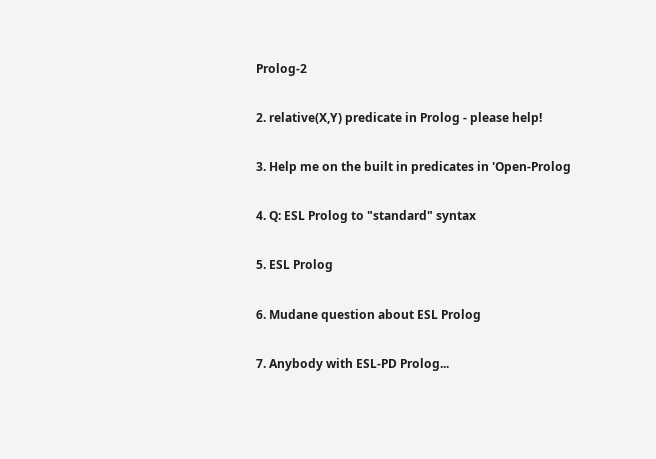Prolog-2

2. relative(X,Y) predicate in Prolog - please help!

3. Help me on the built in predicates in 'Open-Prolog

4. Q: ESL Prolog to "standard" syntax

5. ESL Prolog

6. Mudane question about ESL Prolog

7. Anybody with ESL-PD Prolog...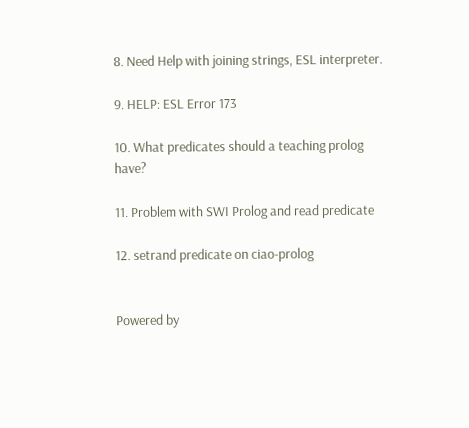8. Need Help with joining strings, ESL interpreter.

9. HELP: ESL Error 173

10. What predicates should a teaching prolog have?

11. Problem with SWI Prolog and read predicate

12. setrand predicate on ciao-prolog


Powered by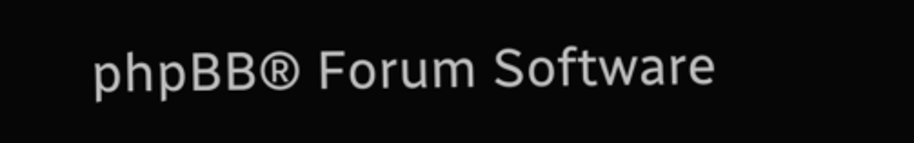phpBB® Forum Software